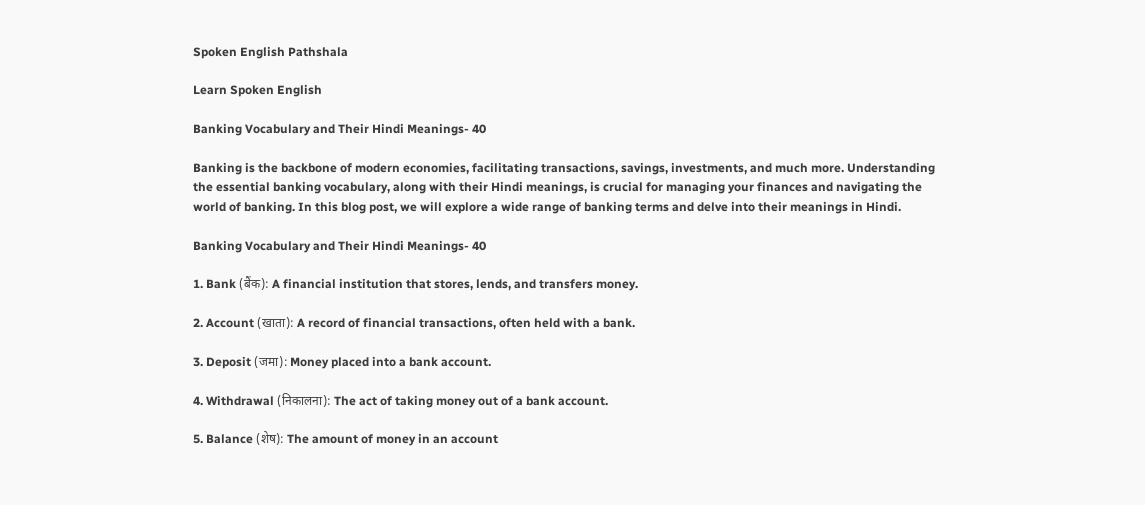Spoken English Pathshala

Learn Spoken English

Banking Vocabulary and Their Hindi Meanings- 40

Banking is the backbone of modern economies, facilitating transactions, savings, investments, and much more. Understanding the essential banking vocabulary, along with their Hindi meanings, is crucial for managing your finances and navigating the world of banking. In this blog post, we will explore a wide range of banking terms and delve into their meanings in Hindi.

Banking Vocabulary and Their Hindi Meanings- 40

1. Bank (बैंक): A financial institution that stores, lends, and transfers money.

2. Account (खाता): A record of financial transactions, often held with a bank.

3. Deposit (जमा): Money placed into a bank account.

4. Withdrawal (निकालना): The act of taking money out of a bank account.

5. Balance (शेष): The amount of money in an account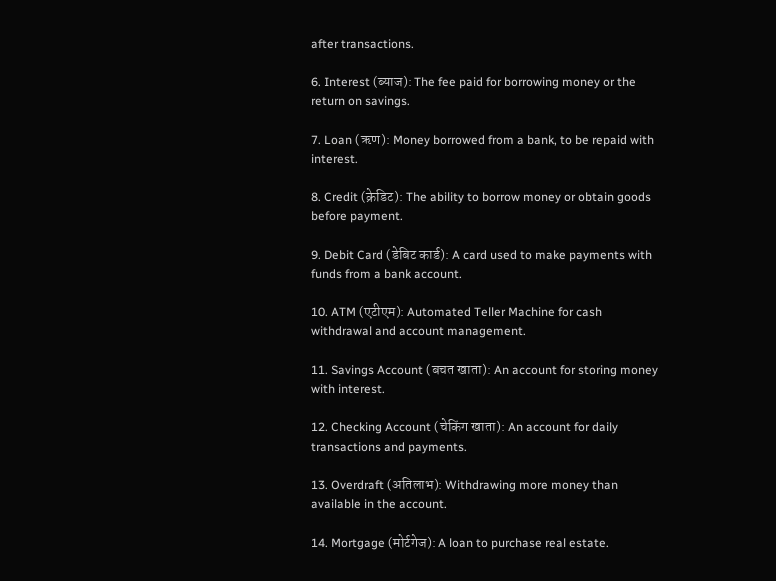after transactions.

6. Interest (ब्याज): The fee paid for borrowing money or the return on savings.

7. Loan (ऋण): Money borrowed from a bank, to be repaid with interest.

8. Credit (क्रेडिट): The ability to borrow money or obtain goods before payment.

9. Debit Card (डेबिट कार्ड): A card used to make payments with funds from a bank account.

10. ATM (एटीएम): Automated Teller Machine for cash withdrawal and account management.

11. Savings Account (बचत खाता): An account for storing money with interest.

12. Checking Account (चेकिंग खाता): An account for daily transactions and payments.

13. Overdraft (अतिलाभ): Withdrawing more money than available in the account.

14. Mortgage (मोर्टगेज): A loan to purchase real estate.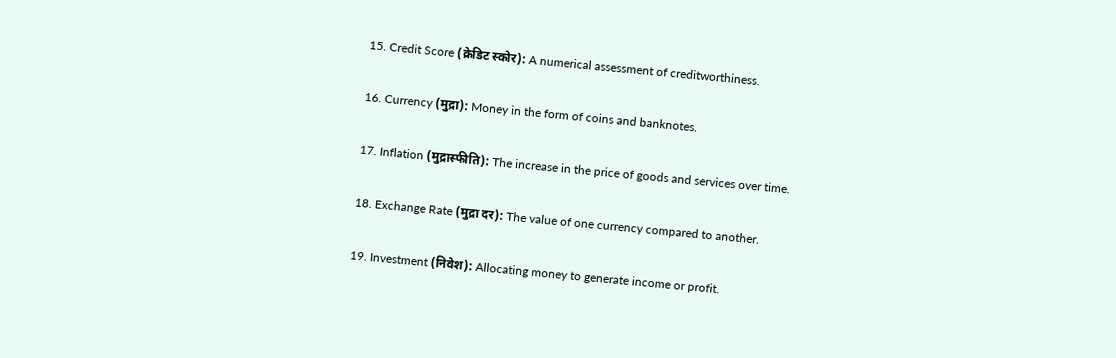15. Credit Score (क्रेडिट स्कोर): A numerical assessment of creditworthiness.

16. Currency (मुद्रा): Money in the form of coins and banknotes.

17. Inflation (मुद्रास्फीति): The increase in the price of goods and services over time.

18. Exchange Rate (मुद्रा दर): The value of one currency compared to another.

19. Investment (निवेश): Allocating money to generate income or profit.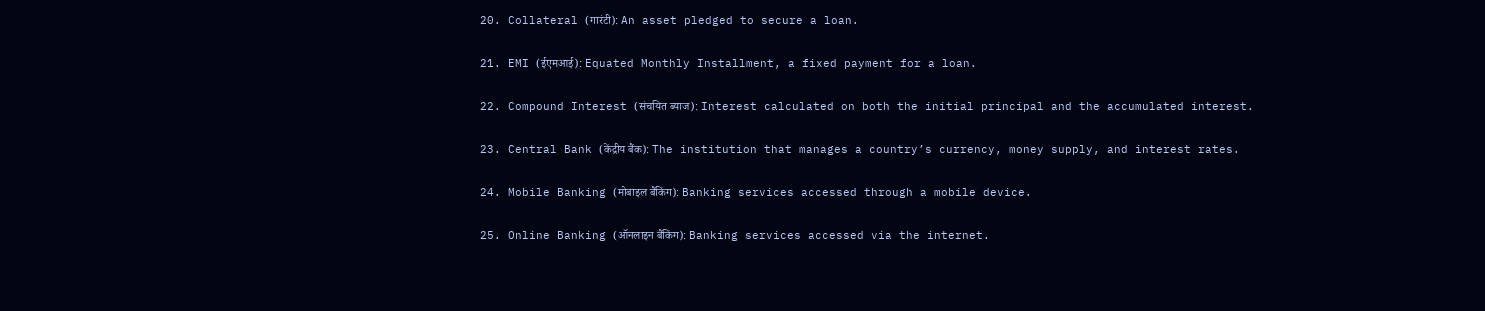20. Collateral (गारंटी): An asset pledged to secure a loan.

21. EMI (ईएमआई): Equated Monthly Installment, a fixed payment for a loan.

22. Compound Interest (संचयित ब्याज): Interest calculated on both the initial principal and the accumulated interest.

23. Central Bank (केंद्रीय बैंक): The institution that manages a country’s currency, money supply, and interest rates.

24. Mobile Banking (मोबाइल बैंकिंग): Banking services accessed through a mobile device.

25. Online Banking (ऑनलाइन बैंकिंग): Banking services accessed via the internet.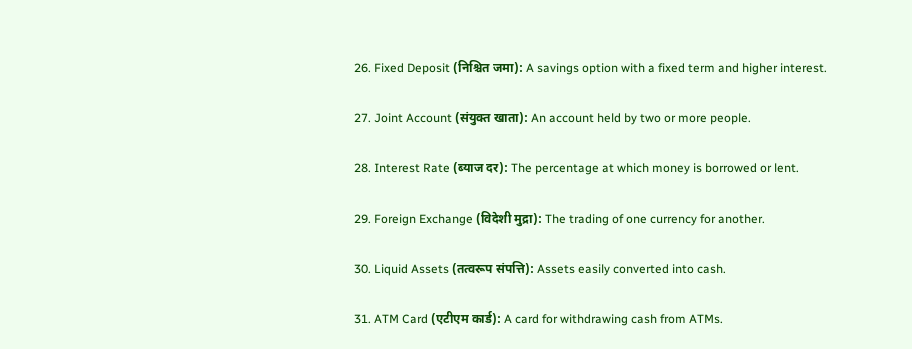26. Fixed Deposit (निश्चित जमा): A savings option with a fixed term and higher interest.

27. Joint Account (संयुक्त खाता): An account held by two or more people.

28. Interest Rate (ब्याज दर): The percentage at which money is borrowed or lent.

29. Foreign Exchange (विदेशी मुद्रा): The trading of one currency for another.

30. Liquid Assets (तत्वरूप संपत्ति): Assets easily converted into cash.

31. ATM Card (एटीएम कार्ड): A card for withdrawing cash from ATMs.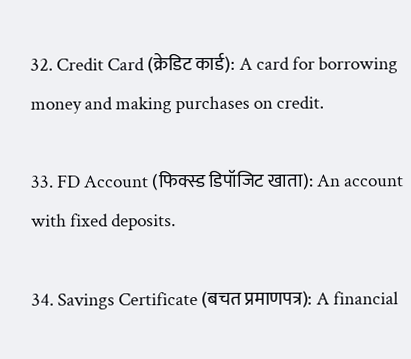32. Credit Card (क्रेडिट कार्ड): A card for borrowing money and making purchases on credit.

33. FD Account (फिक्स्ड डिपॉजिट खाता): An account with fixed deposits.

34. Savings Certificate (बचत प्रमाणपत्र): A financial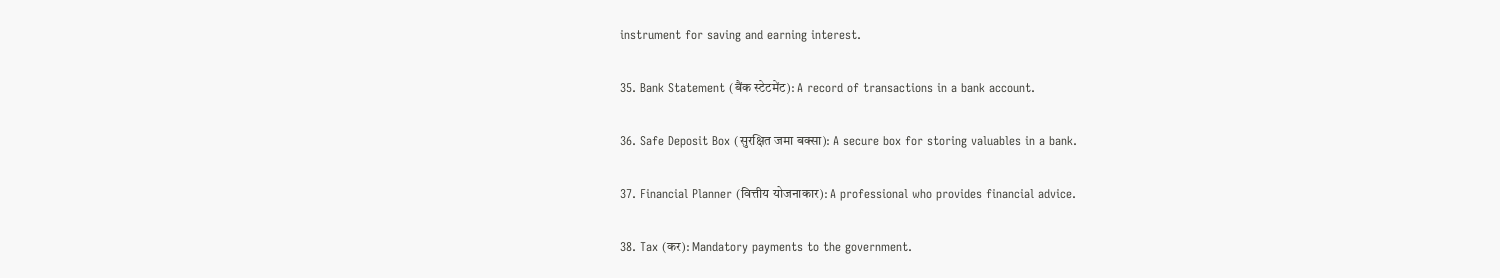instrument for saving and earning interest.

35. Bank Statement (बैंक स्टेटमेंट): A record of transactions in a bank account.

36. Safe Deposit Box (सुरक्षित जमा बक्सा): A secure box for storing valuables in a bank.

37. Financial Planner (वित्तीय योजनाकार): A professional who provides financial advice.

38. Tax (कर): Mandatory payments to the government.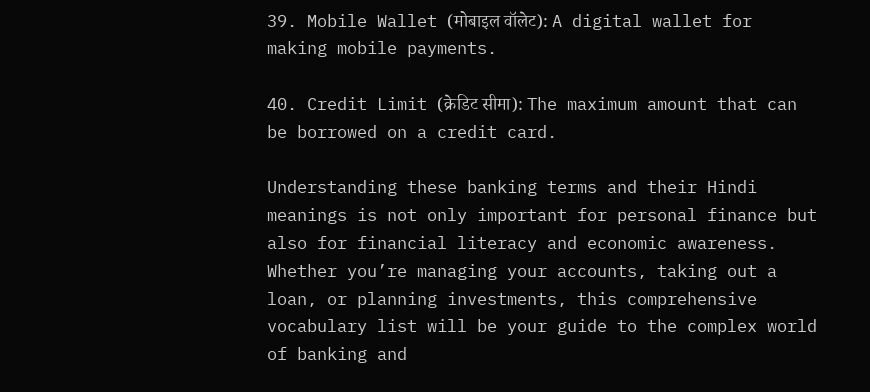39. Mobile Wallet (मोबाइल वॉलेट): A digital wallet for making mobile payments.

40. Credit Limit (क्रेडिट सीमा): The maximum amount that can be borrowed on a credit card.

Understanding these banking terms and their Hindi meanings is not only important for personal finance but also for financial literacy and economic awareness. Whether you’re managing your accounts, taking out a loan, or planning investments, this comprehensive vocabulary list will be your guide to the complex world of banking and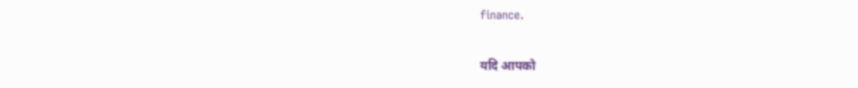finance.

यदि आपको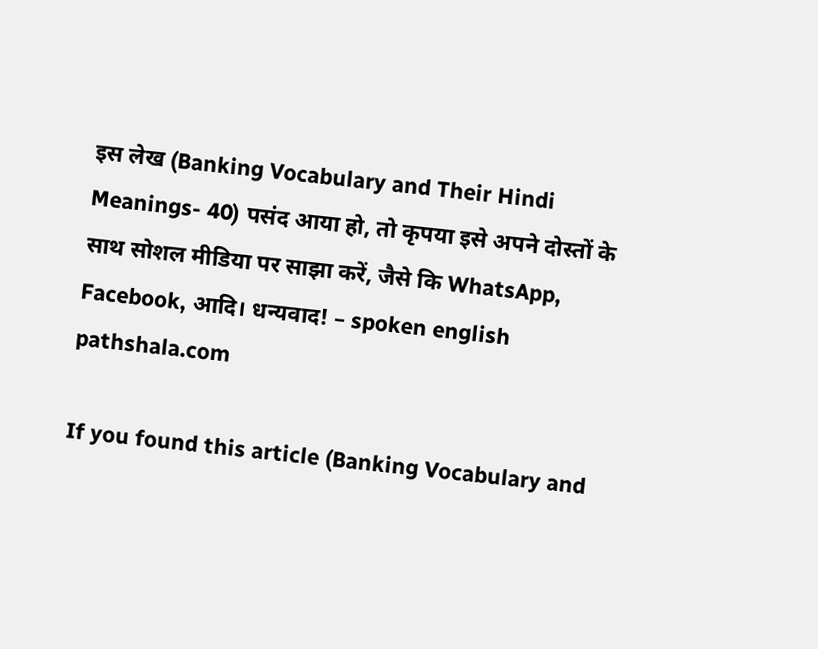इस लेख (Banking Vocabulary and Their Hindi Meanings- 40) पसंद आया हो, तो कृपया इसे अपने दोस्तों के साथ सोशल मीडिया पर साझा करें, जैसे कि WhatsApp, Facebook, आदि। धन्यवाद! – spoken english pathshala.com

If you found this article (Banking Vocabulary and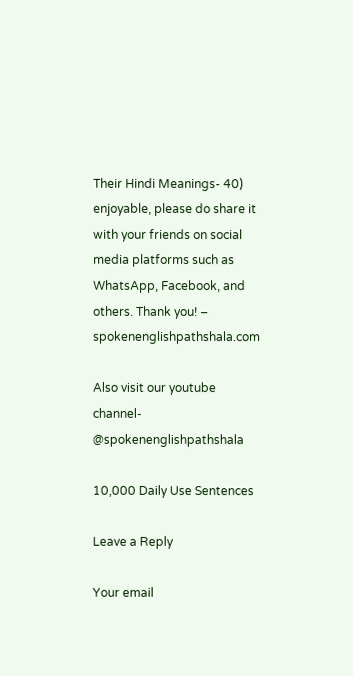Their Hindi Meanings- 40) enjoyable, please do share it with your friends on social media platforms such as WhatsApp, Facebook, and others. Thank you! – spokenenglishpathshala.com

Also visit our youtube channel- @spokenenglishpathshala

10,000 Daily Use Sentences

Leave a Reply

Your email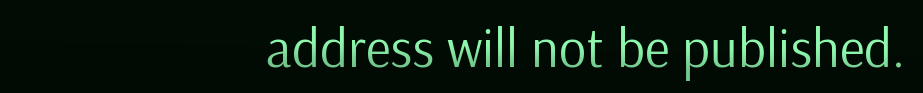address will not be published.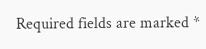Required fields are marked *